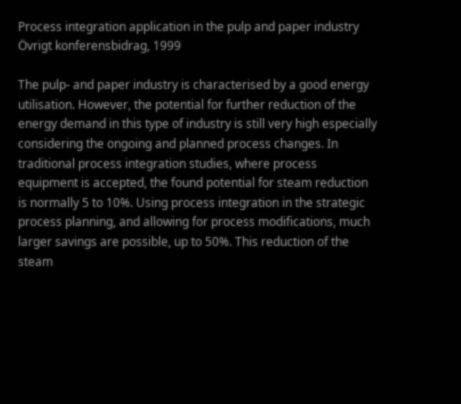Process integration application in the pulp and paper industry
Övrigt konferensbidrag, 1999

The pulp- and paper industry is characterised by a good energy utilisation. However, the potential for further reduction of the energy demand in this type of industry is still very high especially considering the ongoing and planned process changes. In traditional process integration studies, where process equipment is accepted, the found potential for steam reduction is normally 5 to 10%. Using process integration in the strategic process planning, and allowing for process modifications, much larger savings are possible, up to 50%. This reduction of the steam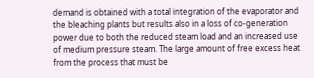demand is obtained with a total integration of the evaporator and the bleaching plants but results also in a loss of co-generation power due to both the reduced steam load and an increased use of medium pressure steam. The large amount of free excess heat from the process that must be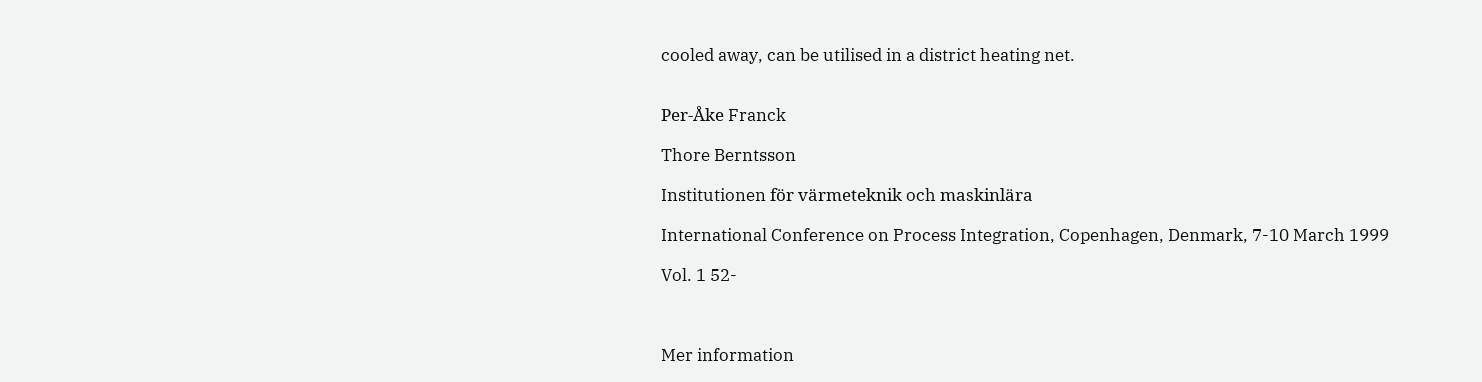cooled away, can be utilised in a district heating net.


Per-Åke Franck

Thore Berntsson

Institutionen för värmeteknik och maskinlära

International Conference on Process Integration, Copenhagen, Denmark, 7-10 March 1999

Vol. 1 52-



Mer information